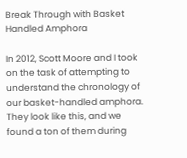Break Through with Basket Handled Amphora

In 2012, Scott Moore and I took on the task of attempting to understand the chronology of our basket-handled amphora. They look like this, and we found a ton of them during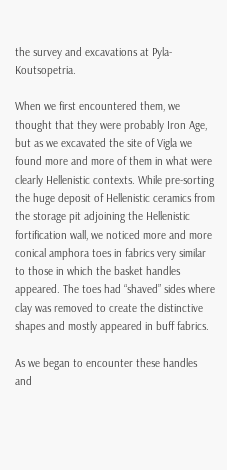the survey and excavations at Pyla-Koutsopetria.

When we first encountered them, we thought that they were probably Iron Age, but as we excavated the site of Vigla we found more and more of them in what were clearly Hellenistic contexts. While pre-sorting the huge deposit of Hellenistic ceramics from the storage pit adjoining the Hellenistic fortification wall, we noticed more and more conical amphora toes in fabrics very similar to those in which the basket handles appeared. The toes had “shaved” sides where clay was removed to create the distinctive shapes and mostly appeared in buff fabrics.

As we began to encounter these handles and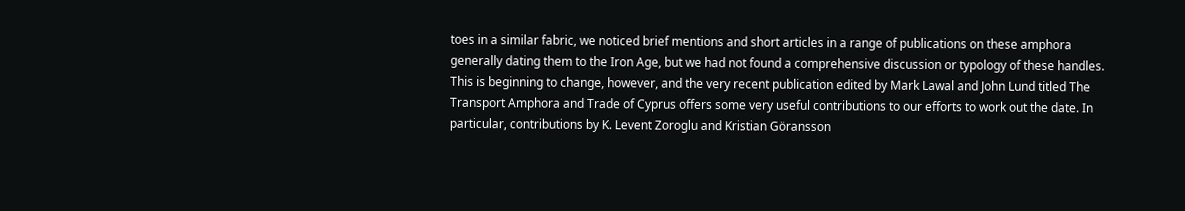toes in a similar fabric, we noticed brief mentions and short articles in a range of publications on these amphora generally dating them to the Iron Age, but we had not found a comprehensive discussion or typology of these handles. This is beginning to change, however, and the very recent publication edited by Mark Lawal and John Lund titled The Transport Amphora and Trade of Cyprus offers some very useful contributions to our efforts to work out the date. In particular, contributions by K. Levent Zoroglu and Kristian Göransson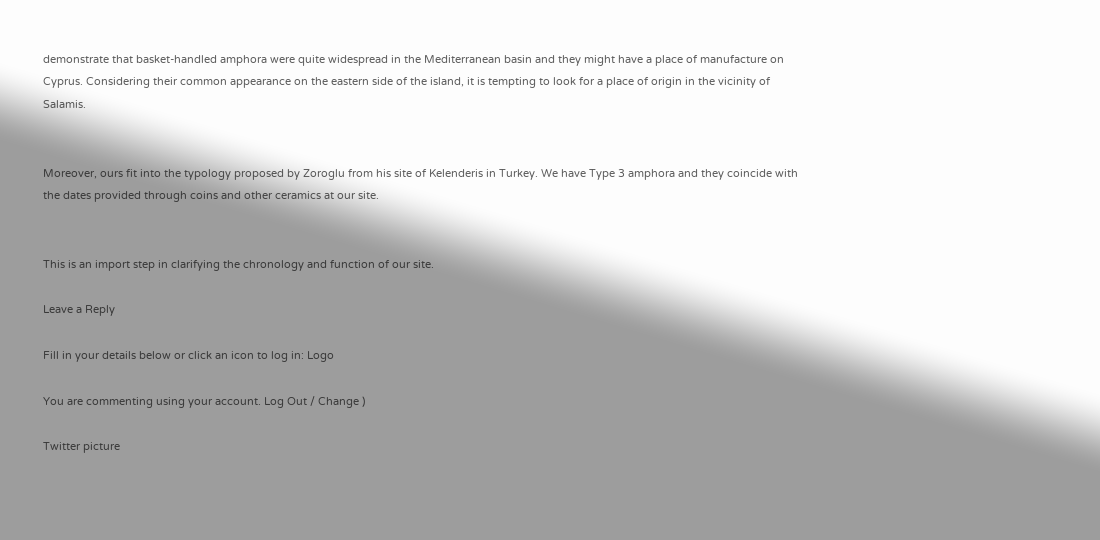demonstrate that basket-handled amphora were quite widespread in the Mediterranean basin and they might have a place of manufacture on Cyprus. Considering their common appearance on the eastern side of the island, it is tempting to look for a place of origin in the vicinity of Salamis.


Moreover, ours fit into the typology proposed by Zoroglu from his site of Kelenderis in Turkey. We have Type 3 amphora and they coincide with the dates provided through coins and other ceramics at our site.


This is an import step in clarifying the chronology and function of our site.

Leave a Reply

Fill in your details below or click an icon to log in: Logo

You are commenting using your account. Log Out / Change )

Twitter picture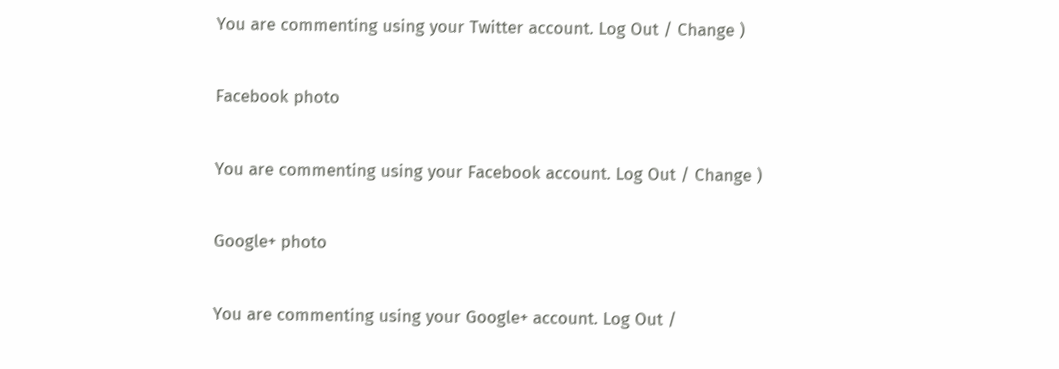You are commenting using your Twitter account. Log Out / Change )

Facebook photo

You are commenting using your Facebook account. Log Out / Change )

Google+ photo

You are commenting using your Google+ account. Log Out /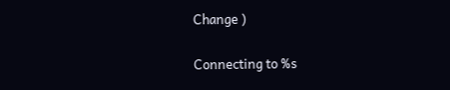Change )

Connecting to %s